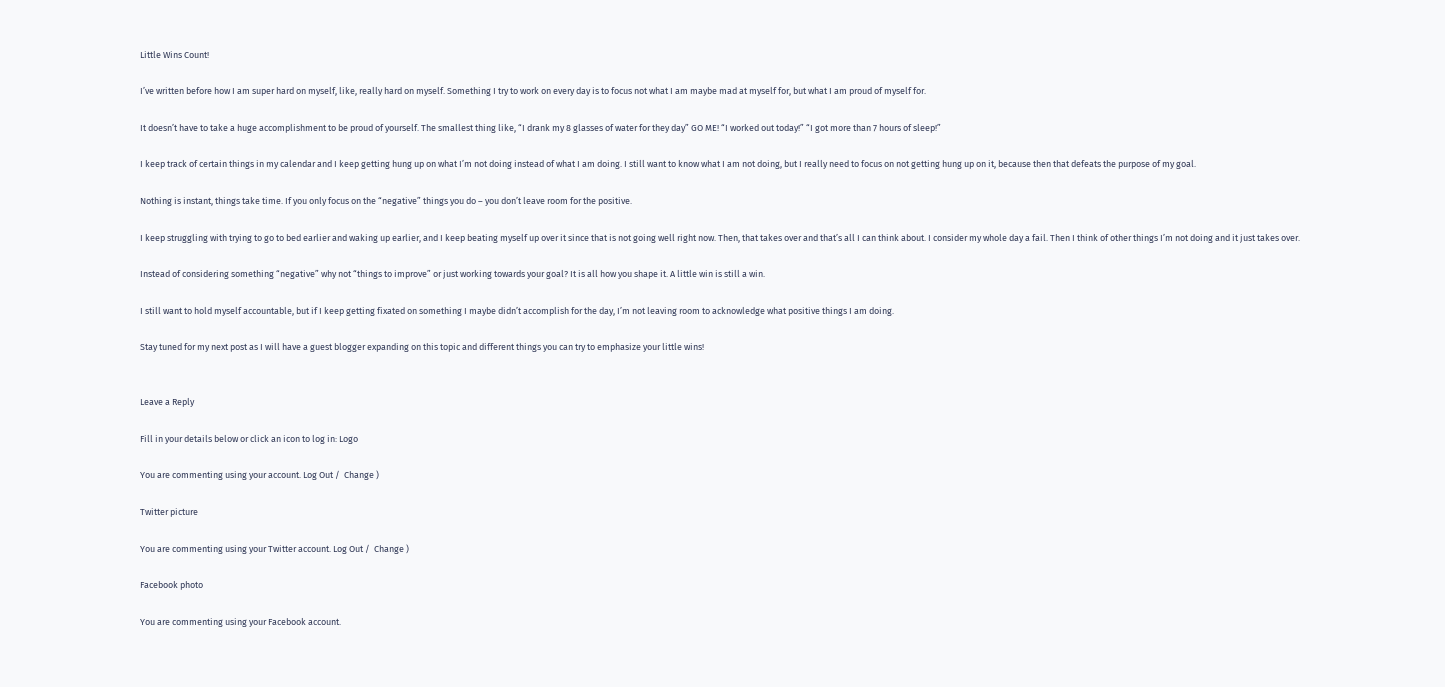Little Wins Count!

I’ve written before how I am super hard on myself, like, really hard on myself. Something I try to work on every day is to focus not what I am maybe mad at myself for, but what I am proud of myself for.

It doesn’t have to take a huge accomplishment to be proud of yourself. The smallest thing like, “I drank my 8 glasses of water for they day” GO ME! “I worked out today!” “I got more than 7 hours of sleep!”

I keep track of certain things in my calendar and I keep getting hung up on what I’m not doing instead of what I am doing. I still want to know what I am not doing, but I really need to focus on not getting hung up on it, because then that defeats the purpose of my goal.

Nothing is instant, things take time. If you only focus on the “negative” things you do – you don’t leave room for the positive.

I keep struggling with trying to go to bed earlier and waking up earlier, and I keep beating myself up over it since that is not going well right now. Then, that takes over and that’s all I can think about. I consider my whole day a fail. Then I think of other things I’m not doing and it just takes over.

Instead of considering something “negative” why not “things to improve” or just working towards your goal? It is all how you shape it. A little win is still a win.

I still want to hold myself accountable, but if I keep getting fixated on something I maybe didn’t accomplish for the day, I’m not leaving room to acknowledge what positive things I am doing.

Stay tuned for my next post as I will have a guest blogger expanding on this topic and different things you can try to emphasize your little wins!


Leave a Reply

Fill in your details below or click an icon to log in: Logo

You are commenting using your account. Log Out /  Change )

Twitter picture

You are commenting using your Twitter account. Log Out /  Change )

Facebook photo

You are commenting using your Facebook account.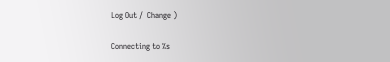Log Out /  Change )

Connecting to %s